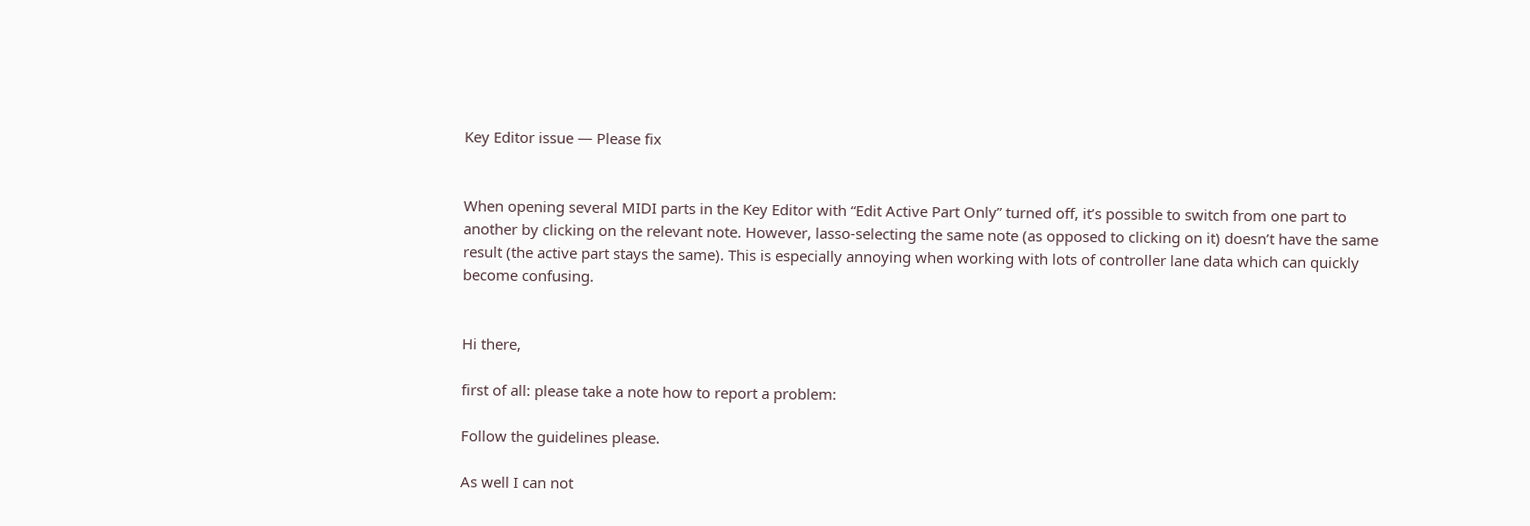Key Editor issue — Please fix


When opening several MIDI parts in the Key Editor with “Edit Active Part Only” turned off, it’s possible to switch from one part to another by clicking on the relevant note. However, lasso-selecting the same note (as opposed to clicking on it) doesn’t have the same result (the active part stays the same). This is especially annoying when working with lots of controller lane data which can quickly become confusing.


Hi there,

first of all: please take a note how to report a problem:

Follow the guidelines please.

As well I can not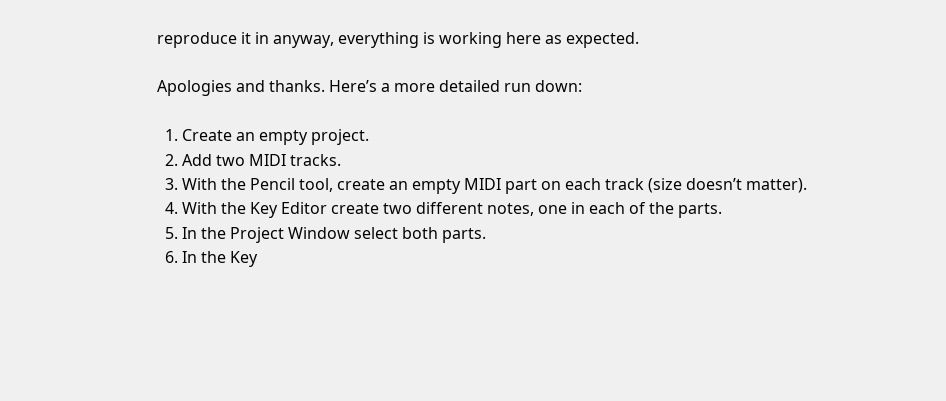reproduce it in anyway, everything is working here as expected.

Apologies and thanks. Here’s a more detailed run down:

  1. Create an empty project.
  2. Add two MIDI tracks.
  3. With the Pencil tool, create an empty MIDI part on each track (size doesn’t matter).
  4. With the Key Editor create two different notes, one in each of the parts.
  5. In the Project Window select both parts.
  6. In the Key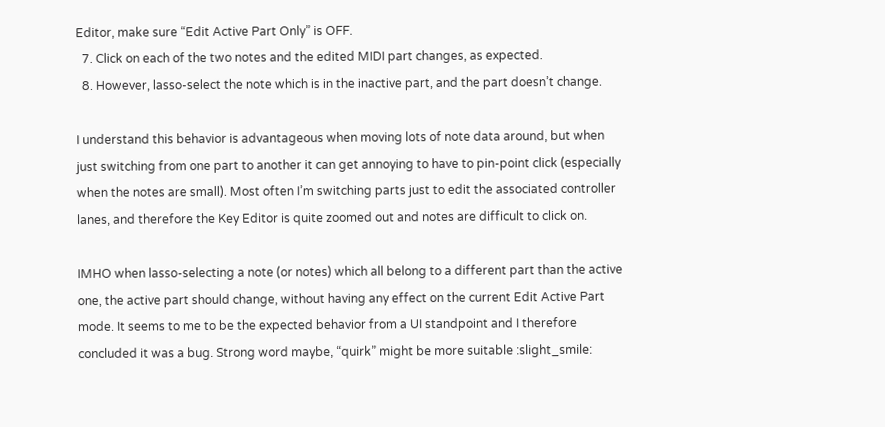Editor, make sure “Edit Active Part Only” is OFF.
  7. Click on each of the two notes and the edited MIDI part changes, as expected.
  8. However, lasso-select the note which is in the inactive part, and the part doesn’t change.

I understand this behavior is advantageous when moving lots of note data around, but when just switching from one part to another it can get annoying to have to pin-point click (especially when the notes are small). Most often I’m switching parts just to edit the associated controller lanes, and therefore the Key Editor is quite zoomed out and notes are difficult to click on.

IMHO when lasso-selecting a note (or notes) which all belong to a different part than the active one, the active part should change, without having any effect on the current Edit Active Part mode. It seems to me to be the expected behavior from a UI standpoint and I therefore concluded it was a bug. Strong word maybe, “quirk” might be more suitable :slight_smile: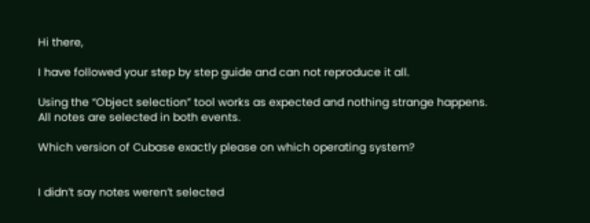Hi there,

I have followed your step by step guide and can not reproduce it all.

Using the “Object selection” tool works as expected and nothing strange happens.
All notes are selected in both events.

Which version of Cubase exactly please on which operating system?


I didn’t say notes weren’t selected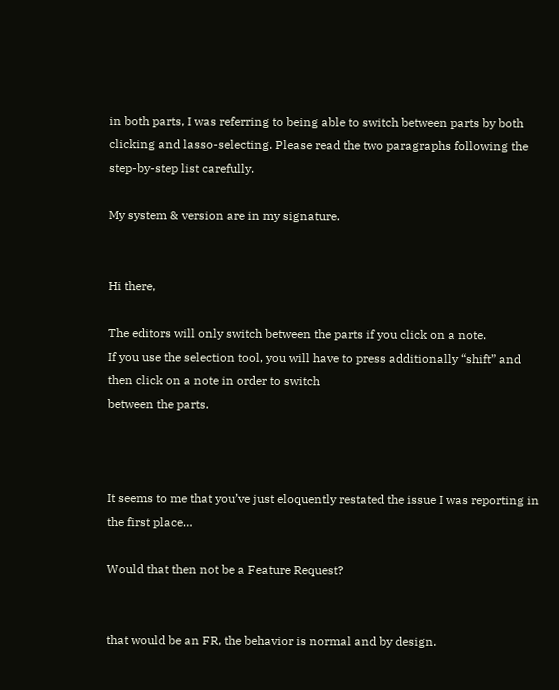in both parts, I was referring to being able to switch between parts by both clicking and lasso-selecting. Please read the two paragraphs following the step-by-step list carefully.

My system & version are in my signature.


Hi there,

The editors will only switch between the parts if you click on a note.
If you use the selection tool, you will have to press additionally “shift” and then click on a note in order to switch
between the parts.



It seems to me that you’ve just eloquently restated the issue I was reporting in the first place…

Would that then not be a Feature Request?


that would be an FR, the behavior is normal and by design.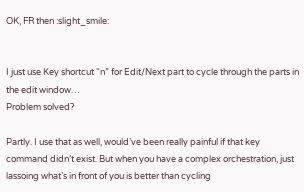OK, FR then :slight_smile:


I just use Key shortcut “n” for Edit/Next part to cycle through the parts in the edit window…
Problem solved?

Partly. I use that as well, would’ve been really painful if that key command didn’t exist. But when you have a complex orchestration, just lassoing what’s in front of you is better than cycling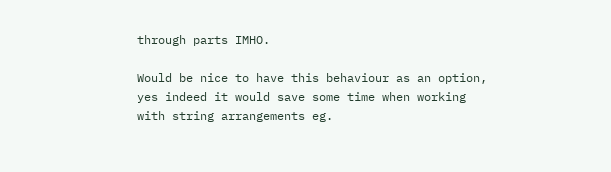through parts IMHO.

Would be nice to have this behaviour as an option, yes indeed it would save some time when working with string arrangements eg.